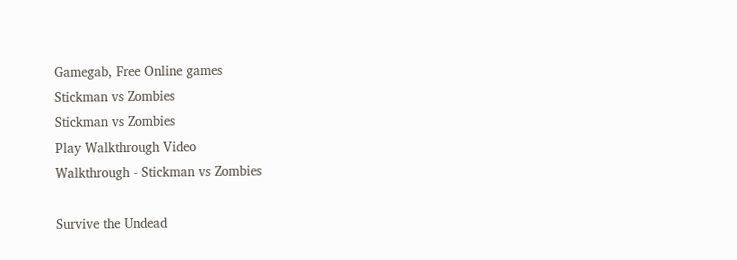Gamegab, Free Online games
Stickman vs Zombies
Stickman vs Zombies
Play Walkthrough Video
Walkthrough - Stickman vs Zombies

Survive the Undead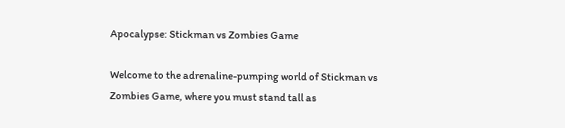Apocalypse: Stickman vs Zombies Game

Welcome to the adrenaline-pumping world of Stickman vs Zombies Game, where you must stand tall as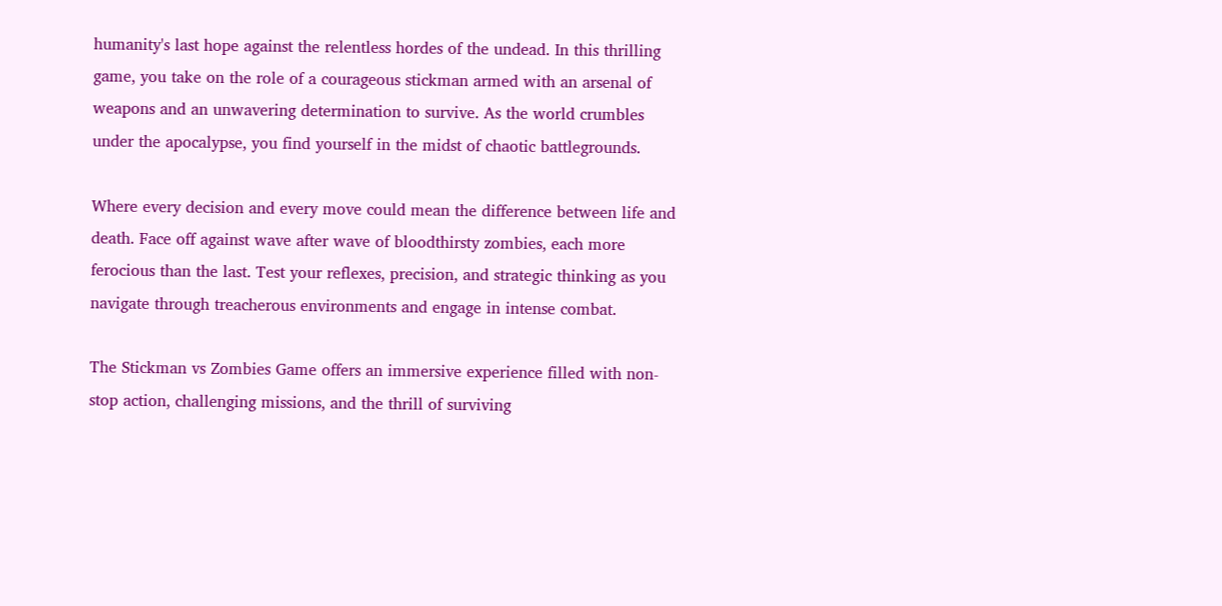humanity's last hope against the relentless hordes of the undead. In this thrilling game, you take on the role of a courageous stickman armed with an arsenal of weapons and an unwavering determination to survive. As the world crumbles under the apocalypse, you find yourself in the midst of chaotic battlegrounds.

Where every decision and every move could mean the difference between life and death. Face off against wave after wave of bloodthirsty zombies, each more ferocious than the last. Test your reflexes, precision, and strategic thinking as you navigate through treacherous environments and engage in intense combat.

The Stickman vs Zombies Game offers an immersive experience filled with non-stop action, challenging missions, and the thrill of surviving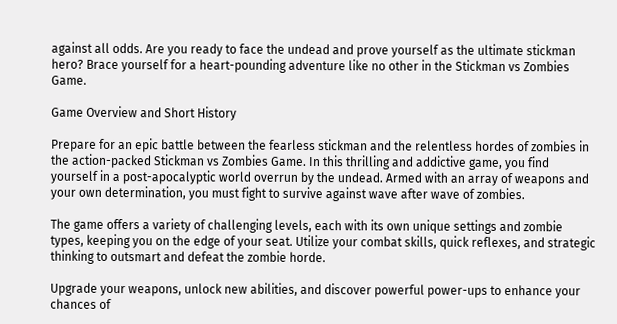against all odds. Are you ready to face the undead and prove yourself as the ultimate stickman hero? Brace yourself for a heart-pounding adventure like no other in the Stickman vs Zombies Game.

Game Overview and Short History

Prepare for an epic battle between the fearless stickman and the relentless hordes of zombies in the action-packed Stickman vs Zombies Game. In this thrilling and addictive game, you find yourself in a post-apocalyptic world overrun by the undead. Armed with an array of weapons and your own determination, you must fight to survive against wave after wave of zombies.

The game offers a variety of challenging levels, each with its own unique settings and zombie types, keeping you on the edge of your seat. Utilize your combat skills, quick reflexes, and strategic thinking to outsmart and defeat the zombie horde.

Upgrade your weapons, unlock new abilities, and discover powerful power-ups to enhance your chances of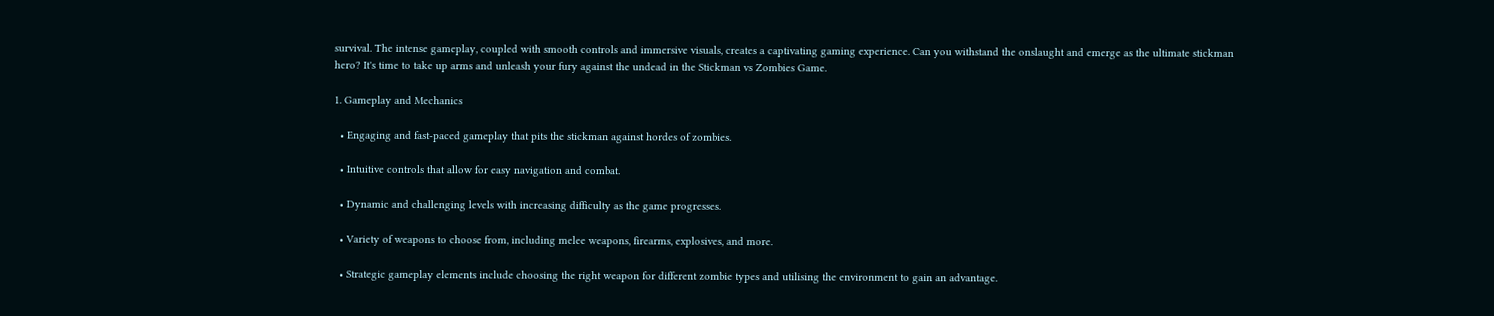survival. The intense gameplay, coupled with smooth controls and immersive visuals, creates a captivating gaming experience. Can you withstand the onslaught and emerge as the ultimate stickman hero? It's time to take up arms and unleash your fury against the undead in the Stickman vs Zombies Game.

1. Gameplay and Mechanics

  • Engaging and fast-paced gameplay that pits the stickman against hordes of zombies.

  • Intuitive controls that allow for easy navigation and combat.

  • Dynamic and challenging levels with increasing difficulty as the game progresses.

  • Variety of weapons to choose from, including melee weapons, firearms, explosives, and more.

  • Strategic gameplay elements include choosing the right weapon for different zombie types and utilising the environment to gain an advantage.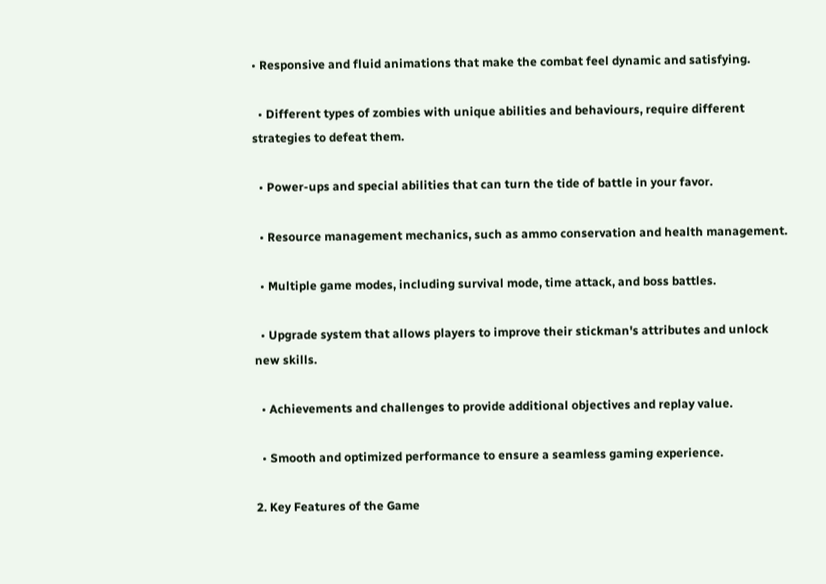• Responsive and fluid animations that make the combat feel dynamic and satisfying.

  • Different types of zombies with unique abilities and behaviours, require different strategies to defeat them.

  • Power-ups and special abilities that can turn the tide of battle in your favor.

  • Resource management mechanics, such as ammo conservation and health management.

  • Multiple game modes, including survival mode, time attack, and boss battles.

  • Upgrade system that allows players to improve their stickman's attributes and unlock new skills.

  • Achievements and challenges to provide additional objectives and replay value.

  • Smooth and optimized performance to ensure a seamless gaming experience.

2. Key Features of the Game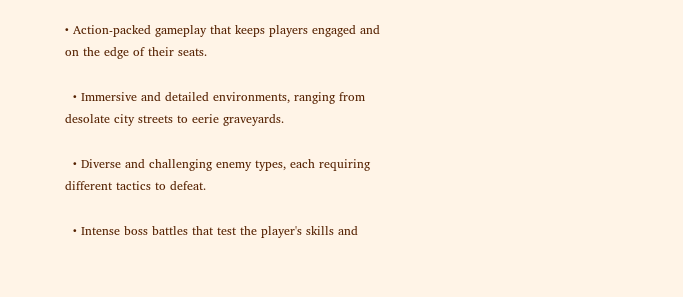• Action-packed gameplay that keeps players engaged and on the edge of their seats.

  • Immersive and detailed environments, ranging from desolate city streets to eerie graveyards.

  • Diverse and challenging enemy types, each requiring different tactics to defeat.

  • Intense boss battles that test the player's skills and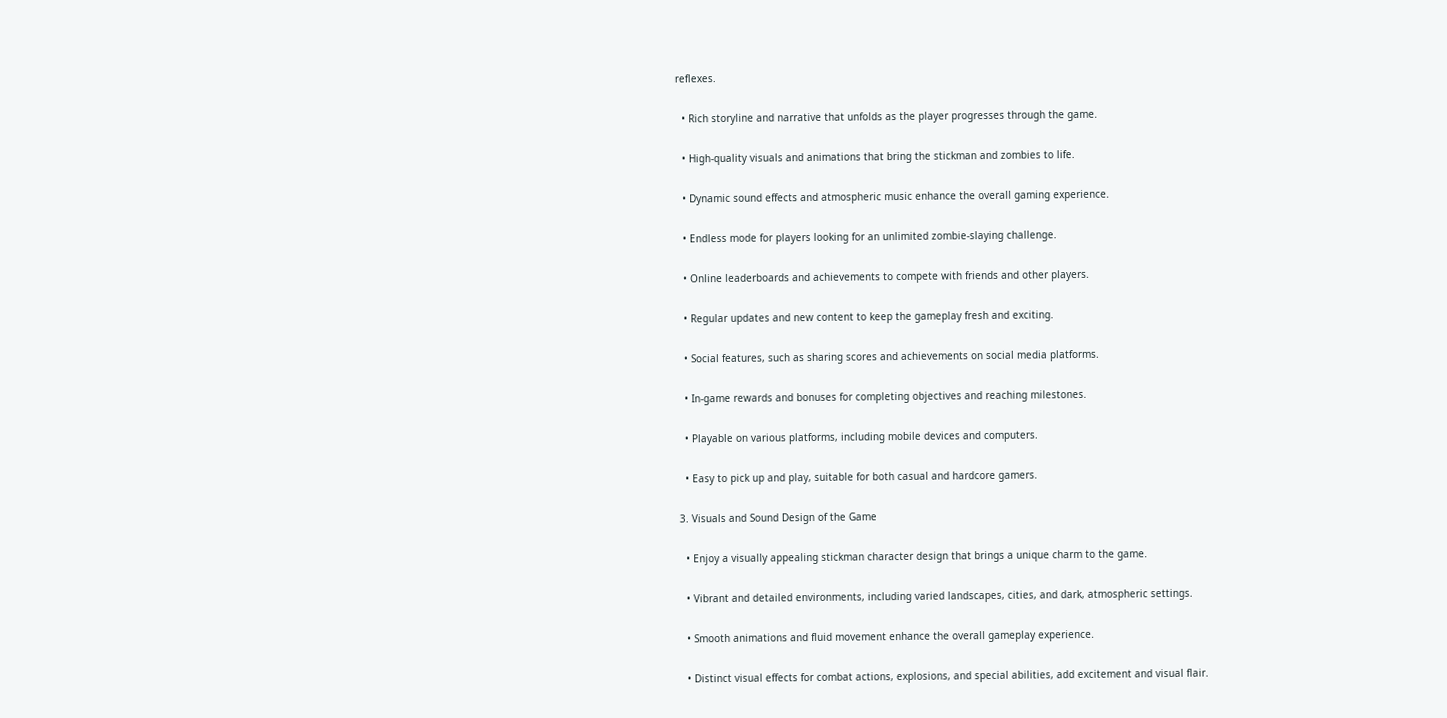reflexes.

  • Rich storyline and narrative that unfolds as the player progresses through the game.

  • High-quality visuals and animations that bring the stickman and zombies to life.

  • Dynamic sound effects and atmospheric music enhance the overall gaming experience.

  • Endless mode for players looking for an unlimited zombie-slaying challenge.

  • Online leaderboards and achievements to compete with friends and other players.

  • Regular updates and new content to keep the gameplay fresh and exciting.

  • Social features, such as sharing scores and achievements on social media platforms.

  • In-game rewards and bonuses for completing objectives and reaching milestones.

  • Playable on various platforms, including mobile devices and computers.

  • Easy to pick up and play, suitable for both casual and hardcore gamers.

3. Visuals and Sound Design of the Game

  • Enjoy a visually appealing stickman character design that brings a unique charm to the game.

  • Vibrant and detailed environments, including varied landscapes, cities, and dark, atmospheric settings.

  • Smooth animations and fluid movement enhance the overall gameplay experience.

  • Distinct visual effects for combat actions, explosions, and special abilities, add excitement and visual flair.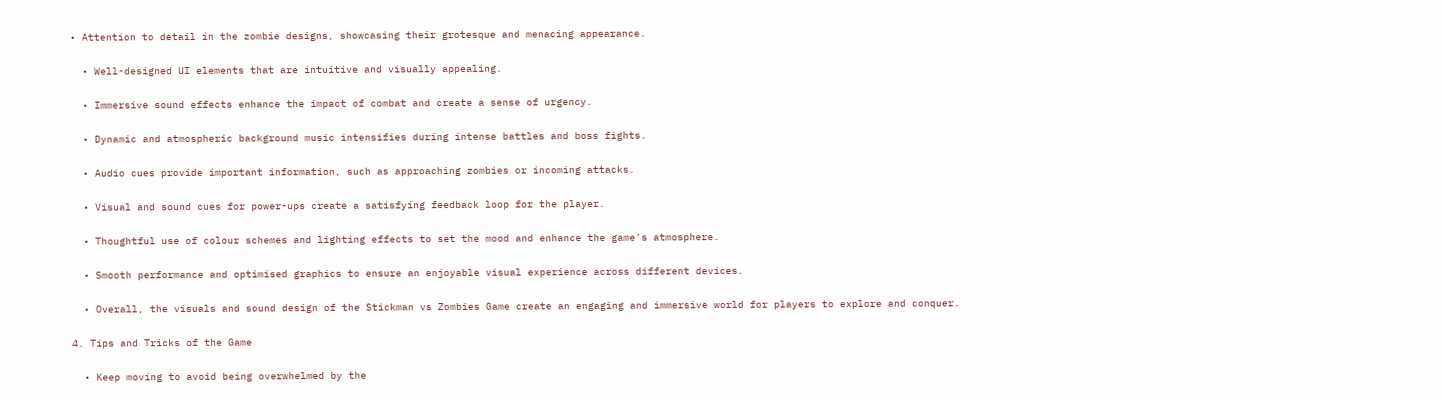• Attention to detail in the zombie designs, showcasing their grotesque and menacing appearance.

  • Well-designed UI elements that are intuitive and visually appealing.

  • Immersive sound effects enhance the impact of combat and create a sense of urgency.

  • Dynamic and atmospheric background music intensifies during intense battles and boss fights.

  • Audio cues provide important information, such as approaching zombies or incoming attacks.

  • Visual and sound cues for power-ups create a satisfying feedback loop for the player.

  • Thoughtful use of colour schemes and lighting effects to set the mood and enhance the game's atmosphere.

  • Smooth performance and optimised graphics to ensure an enjoyable visual experience across different devices.

  • Overall, the visuals and sound design of the Stickman vs Zombies Game create an engaging and immersive world for players to explore and conquer.

4. Tips and Tricks of the Game

  • Keep moving to avoid being overwhelmed by the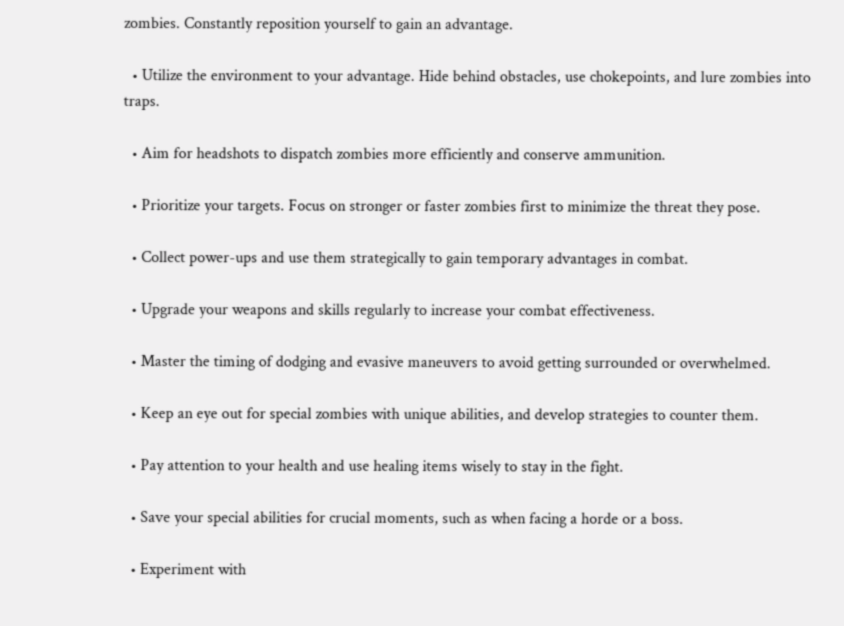zombies. Constantly reposition yourself to gain an advantage.

  • Utilize the environment to your advantage. Hide behind obstacles, use chokepoints, and lure zombies into traps.

  • Aim for headshots to dispatch zombies more efficiently and conserve ammunition.

  • Prioritize your targets. Focus on stronger or faster zombies first to minimize the threat they pose.

  • Collect power-ups and use them strategically to gain temporary advantages in combat.

  • Upgrade your weapons and skills regularly to increase your combat effectiveness.

  • Master the timing of dodging and evasive maneuvers to avoid getting surrounded or overwhelmed.

  • Keep an eye out for special zombies with unique abilities, and develop strategies to counter them.

  • Pay attention to your health and use healing items wisely to stay in the fight.

  • Save your special abilities for crucial moments, such as when facing a horde or a boss.

  • Experiment with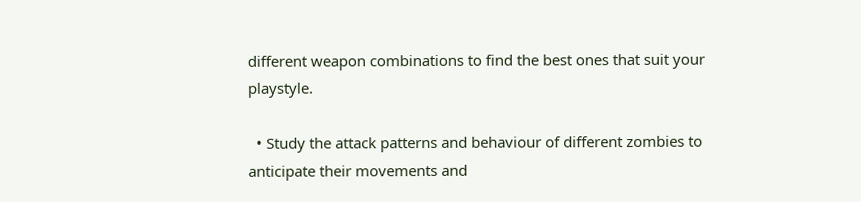different weapon combinations to find the best ones that suit your playstyle.

  • Study the attack patterns and behaviour of different zombies to anticipate their movements and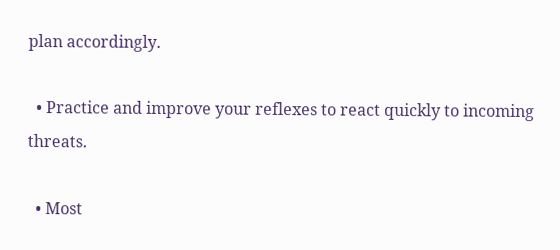plan accordingly.

  • Practice and improve your reflexes to react quickly to incoming threats.

  • Most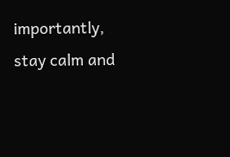importantly, stay calm and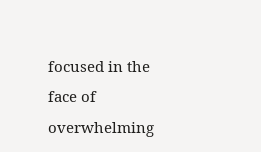focused in the face of overwhelming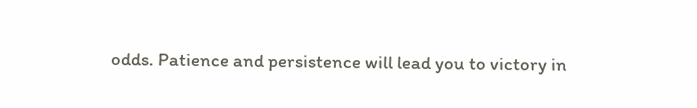odds. Patience and persistence will lead you to victory in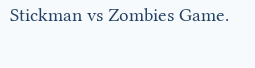Stickman vs Zombies Game.